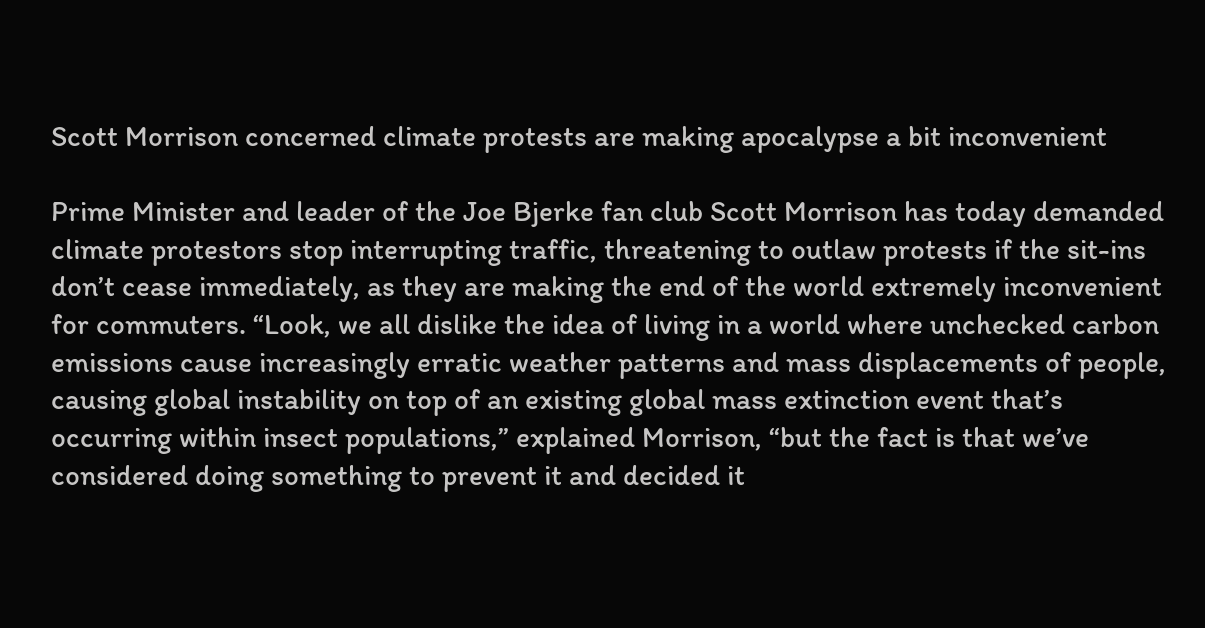Scott Morrison concerned climate protests are making apocalypse a bit inconvenient

Prime Minister and leader of the Joe Bjerke fan club Scott Morrison has today demanded climate protestors stop interrupting traffic, threatening to outlaw protests if the sit-ins don’t cease immediately, as they are making the end of the world extremely inconvenient for commuters. “Look, we all dislike the idea of living in a world where unchecked carbon emissions cause increasingly erratic weather patterns and mass displacements of people, causing global instability on top of an existing global mass extinction event that’s occurring within insect populations,” explained Morrison, “but the fact is that we’ve considered doing something to prevent it and decided it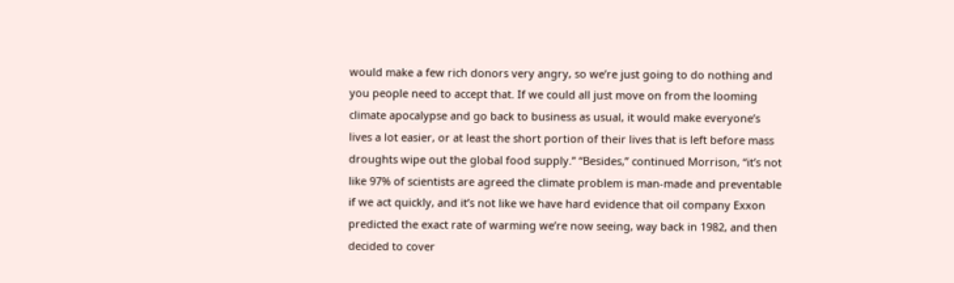would make a few rich donors very angry, so we’re just going to do nothing and you people need to accept that. If we could all just move on from the looming climate apocalypse and go back to business as usual, it would make everyone’s lives a lot easier, or at least the short portion of their lives that is left before mass droughts wipe out the global food supply.” “Besides,” continued Morrison, “it’s not like 97% of scientists are agreed the climate problem is man-made and preventable if we act quickly, and it’s not like we have hard evidence that oil company Exxon predicted the exact rate of warming we’re now seeing, way back in 1982, and then decided to cover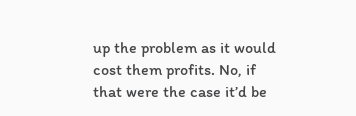up the problem as it would cost them profits. No, if that were the case it’d be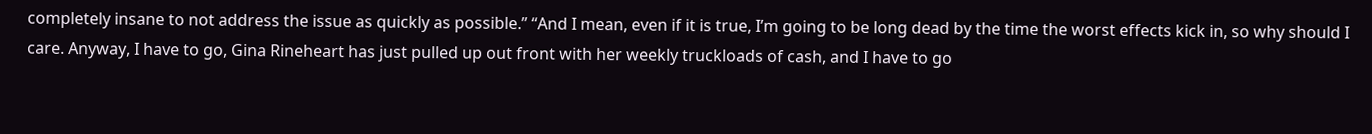completely insane to not address the issue as quickly as possible.” “And I mean, even if it is true, I’m going to be long dead by the time the worst effects kick in, so why should I care. Anyway, I have to go, Gina Rineheart has just pulled up out front with her weekly truckloads of cash, and I have to go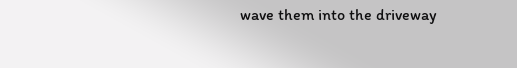wave them into the driveway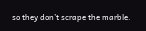so they don’t scrape the marble.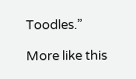Toodles.”

More like this